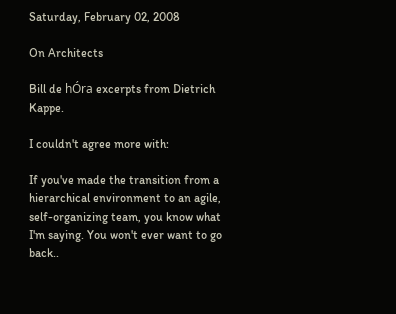Saturday, February 02, 2008

On Architects

Bill de hÓra excerpts from Dietrich Kappe.

I couldn't agree more with:

If you've made the transition from a hierarchical environment to an agile, self-organizing team, you know what I'm saying. You won't ever want to go back..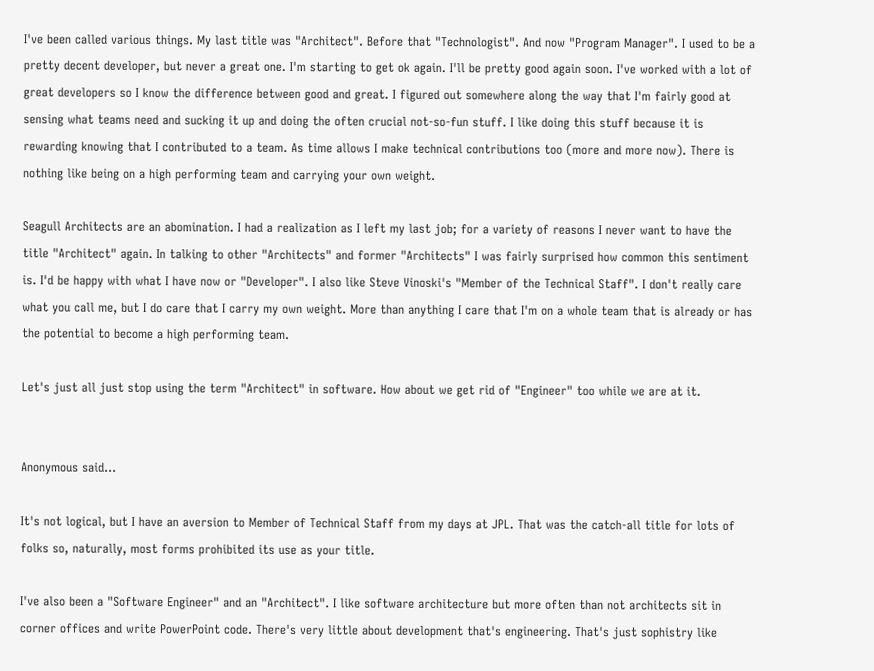I've been called various things. My last title was "Architect". Before that "Technologist". And now "Program Manager". I used to be a pretty decent developer, but never a great one. I'm starting to get ok again. I'll be pretty good again soon. I've worked with a lot of great developers so I know the difference between good and great. I figured out somewhere along the way that I'm fairly good at sensing what teams need and sucking it up and doing the often crucial not-so-fun stuff. I like doing this stuff because it is rewarding knowing that I contributed to a team. As time allows I make technical contributions too (more and more now). There is nothing like being on a high performing team and carrying your own weight.

Seagull Architects are an abomination. I had a realization as I left my last job; for a variety of reasons I never want to have the title "Architect" again. In talking to other "Architects" and former "Architects" I was fairly surprised how common this sentiment is. I'd be happy with what I have now or "Developer". I also like Steve Vinoski's "Member of the Technical Staff". I don't really care what you call me, but I do care that I carry my own weight. More than anything I care that I'm on a whole team that is already or has the potential to become a high performing team.

Let's just all just stop using the term "Architect" in software. How about we get rid of "Engineer" too while we are at it.


Anonymous said...

It's not logical, but I have an aversion to Member of Technical Staff from my days at JPL. That was the catch-all title for lots of folks so, naturally, most forms prohibited its use as your title.

I've also been a "Software Engineer" and an "Architect". I like software architecture but more often than not architects sit in corner offices and write PowerPoint code. There's very little about development that's engineering. That's just sophistry like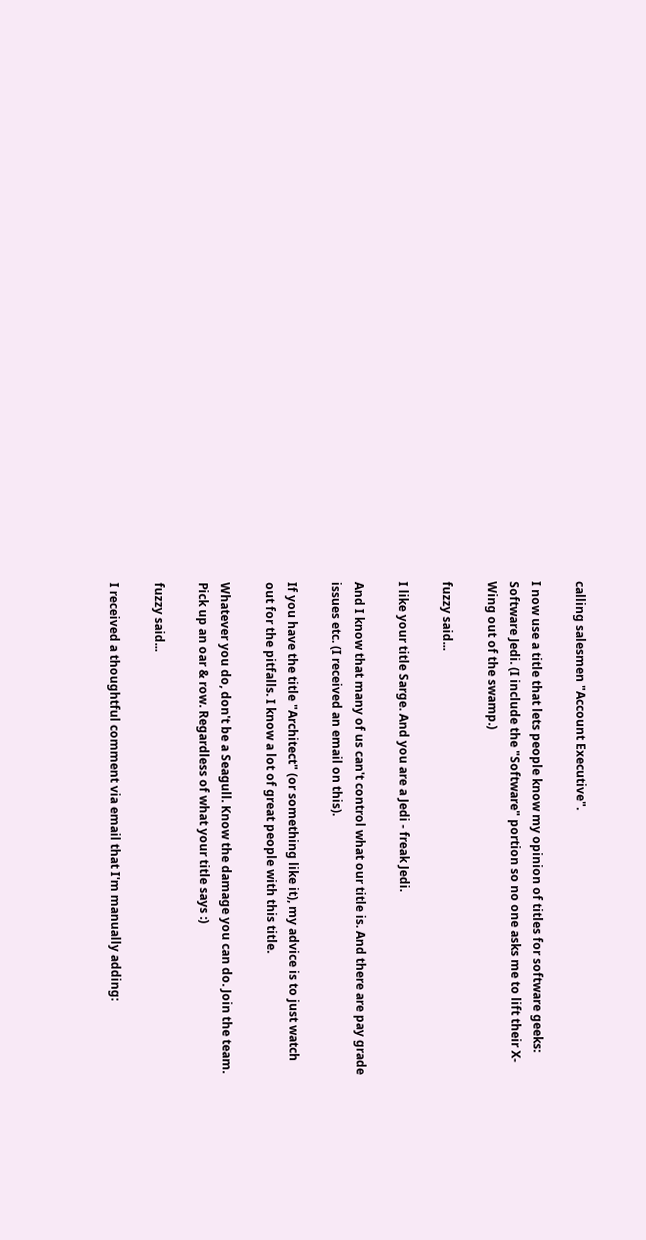calling salesmen "Account Executive".

I now use a title that lets people know my opinion of titles for software geeks: Software Jedi. (I include the "Software" portion so no one asks me to lift their X-Wing out of the swamp.)

fuzzy said...

I like your title Sarge. And you are a Jedi - freak Jedi.

And I know that many of us can't control what our title is. And there are pay grade issues etc. (I received an email on this).

If you have the title "Architect" (or something like it), my advice is to just watch out for the pitfalls. I know a lot of great people with this title.

Whatever you do, don't be a Seagull. Know the damage you can do. Join the team. Pick up an oar & row. Regardless of what your title says :)

fuzzy said...

I received a thoughtful comment via email that I'm manually adding: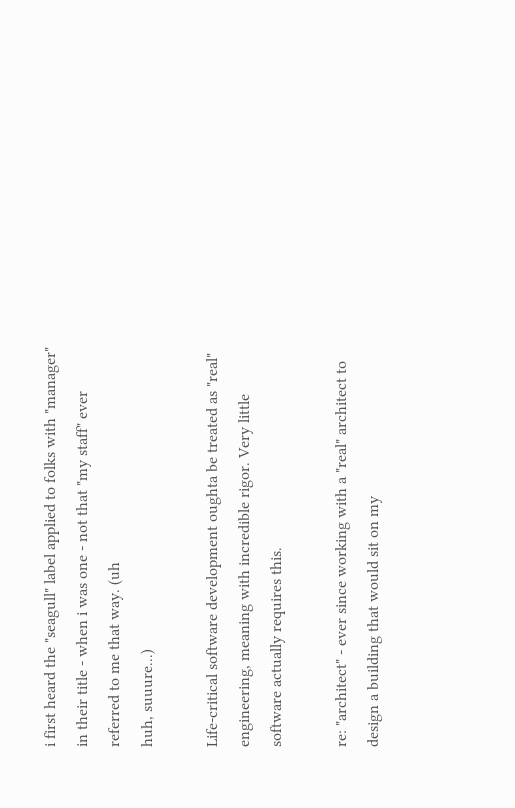i first heard the "seagull" label applied to folks with "manager" in their title - when i was one - not that "my staff" ever referred to me that way. (uh
huh, suuure...)

Life-critical software development oughta be treated as "real" engineering, meaning with incredible rigor. Very little software actually requires this.

re: "architect" - ever since working with a "real" architect to design a building that would sit on my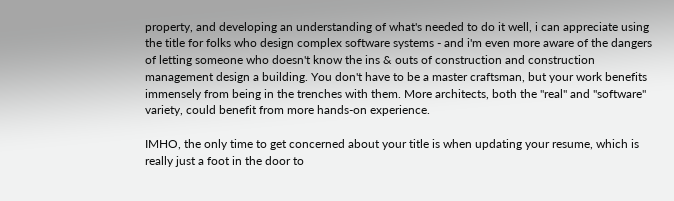property, and developing an understanding of what's needed to do it well, i can appreciate using the title for folks who design complex software systems - and i'm even more aware of the dangers of letting someone who doesn't know the ins & outs of construction and construction management design a building. You don't have to be a master craftsman, but your work benefits immensely from being in the trenches with them. More architects, both the "real" and "software" variety, could benefit from more hands-on experience.

IMHO, the only time to get concerned about your title is when updating your resume, which is really just a foot in the door to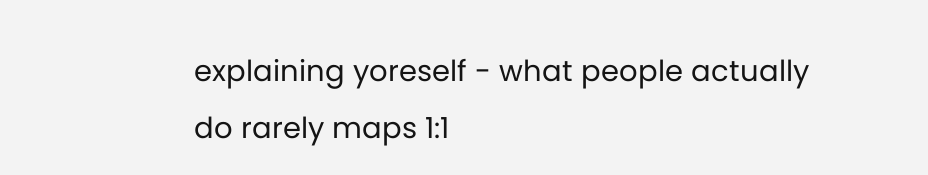explaining yoreself - what people actually do rarely maps 1:1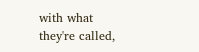with what they're called,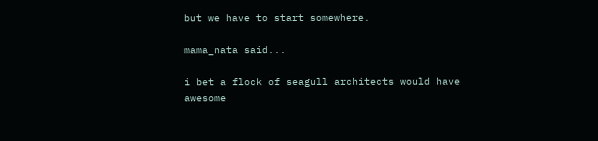but we have to start somewhere.

mama_nata said...

i bet a flock of seagull architects would have awesome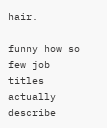hair.

funny how so few job titles actually describe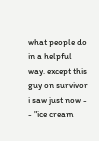what people do in a helpful way. except this guy on survivor i saw just now - - "ice cream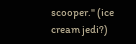scooper." (ice cream jedi?)